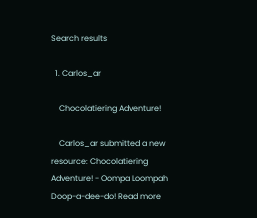Search results

  1. Carlos_ar

    Chocolatiering Adventure!

    Carlos_ar submitted a new resource: Chocolatiering Adventure! - Oompa Loompah Doop-a-dee-do! Read more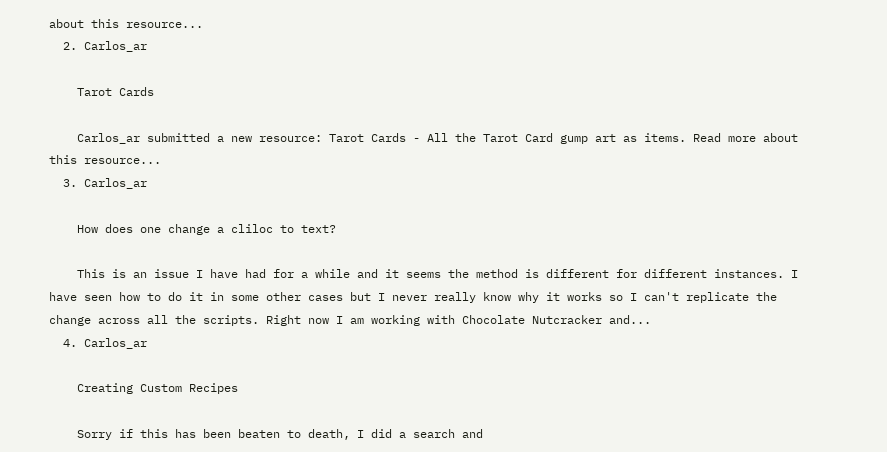about this resource...
  2. Carlos_ar

    Tarot Cards

    Carlos_ar submitted a new resource: Tarot Cards - All the Tarot Card gump art as items. Read more about this resource...
  3. Carlos_ar

    How does one change a cliloc to text?

    This is an issue I have had for a while and it seems the method is different for different instances. I have seen how to do it in some other cases but I never really know why it works so I can't replicate the change across all the scripts. Right now I am working with Chocolate Nutcracker and...
  4. Carlos_ar

    Creating Custom Recipes

    Sorry if this has been beaten to death, I did a search and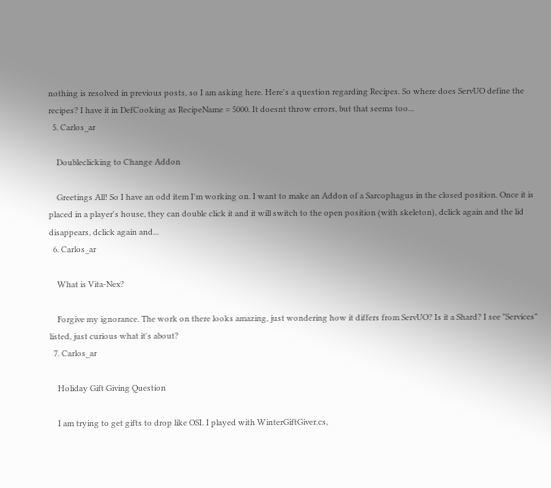nothing is resolved in previous posts, so I am asking here. Here's a question regarding Recipes. So where does ServUO define the recipes? I have it in DefCooking as RecipeName = 5000. It doesnt throw errors, but that seems too...
  5. Carlos_ar

    Doubleclicking to Change Addon

    Greetings All! So I have an odd item I'm working on. I want to make an Addon of a Sarcophagus in the closed position. Once it is placed in a player's house, they can double click it and it will switch to the open position (with skeleton), dclick again and the lid disappears, dclick again and...
  6. Carlos_ar

    What is Vita-Nex?

    Forgive my ignorance. The work on there looks amazing, just wondering how it differs from ServUO? Is it a Shard? I see "Services" listed, just curious what it's about?
  7. Carlos_ar

    Holiday Gift Giving Question

    I am trying to get gifts to drop like OSI. I played with WinterGiftGiver.cs,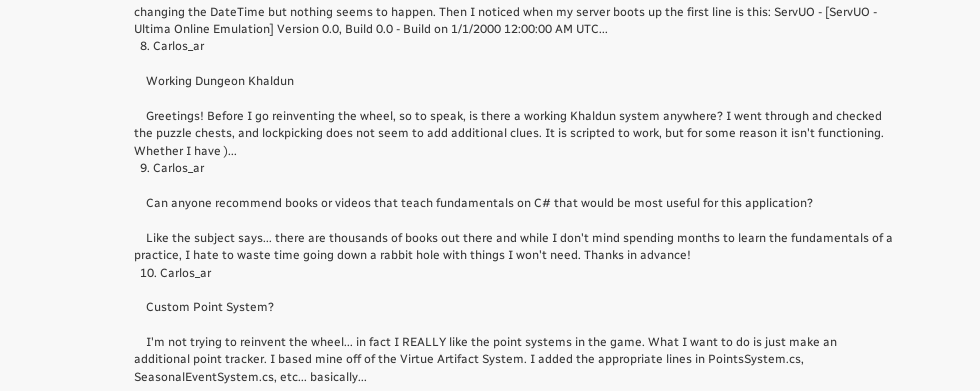changing the DateTime but nothing seems to happen. Then I noticed when my server boots up the first line is this: ServUO - [ServUO - Ultima Online Emulation] Version 0.0, Build 0.0 - Build on 1/1/2000 12:00:00 AM UTC...
  8. Carlos_ar

    Working Dungeon Khaldun

    Greetings! Before I go reinventing the wheel, so to speak, is there a working Khaldun system anywhere? I went through and checked the puzzle chests, and lockpicking does not seem to add additional clues. It is scripted to work, but for some reason it isn't functioning. Whether I have )...
  9. Carlos_ar

    Can anyone recommend books or videos that teach fundamentals on C# that would be most useful for this application?

    Like the subject says... there are thousands of books out there and while I don't mind spending months to learn the fundamentals of a practice, I hate to waste time going down a rabbit hole with things I won't need. Thanks in advance!
  10. Carlos_ar

    Custom Point System?

    I'm not trying to reinvent the wheel... in fact I REALLY like the point systems in the game. What I want to do is just make an additional point tracker. I based mine off of the Virtue Artifact System. I added the appropriate lines in PointsSystem.cs, SeasonalEventSystem.cs, etc... basically...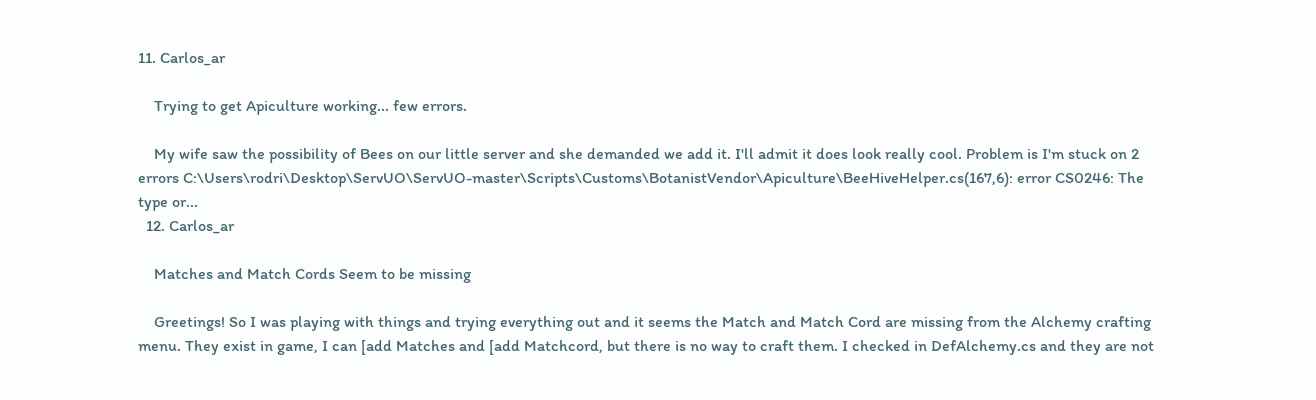11. Carlos_ar

    Trying to get Apiculture working... few errors.

    My wife saw the possibility of Bees on our little server and she demanded we add it. I'll admit it does look really cool. Problem is I'm stuck on 2 errors C:\Users\rodri\Desktop\ServUO\ServUO-master\Scripts\Customs\BotanistVendor\Apiculture\BeeHiveHelper.cs(167,6): error CS0246: The type or...
  12. Carlos_ar

    Matches and Match Cords Seem to be missing

    Greetings! So I was playing with things and trying everything out and it seems the Match and Match Cord are missing from the Alchemy crafting menu. They exist in game, I can [add Matches and [add Matchcord, but there is no way to craft them. I checked in DefAlchemy.cs and they are not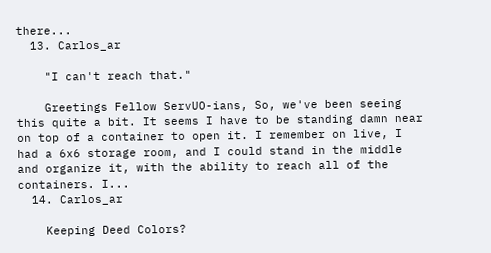there...
  13. Carlos_ar

    "I can't reach that."

    Greetings Fellow ServUO-ians, So, we've been seeing this quite a bit. It seems I have to be standing damn near on top of a container to open it. I remember on live, I had a 6x6 storage room, and I could stand in the middle and organize it, with the ability to reach all of the containers. I...
  14. Carlos_ar

    Keeping Deed Colors?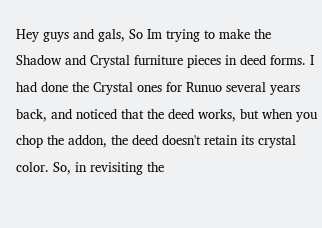Hey guys and gals, So Im trying to make the Shadow and Crystal furniture pieces in deed forms. I had done the Crystal ones for Runuo several years back, and noticed that the deed works, but when you chop the addon, the deed doesn't retain its crystal color. So, in revisiting the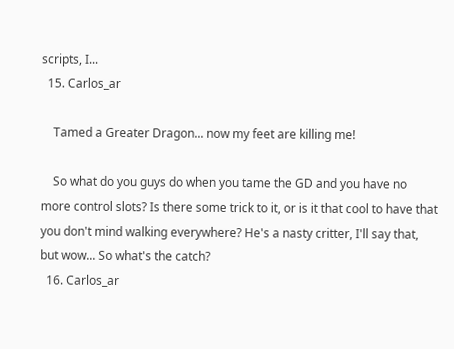scripts, I...
  15. Carlos_ar

    Tamed a Greater Dragon... now my feet are killing me!

    So what do you guys do when you tame the GD and you have no more control slots? Is there some trick to it, or is it that cool to have that you don't mind walking everywhere? He's a nasty critter, I'll say that, but wow... So what's the catch?
  16. Carlos_ar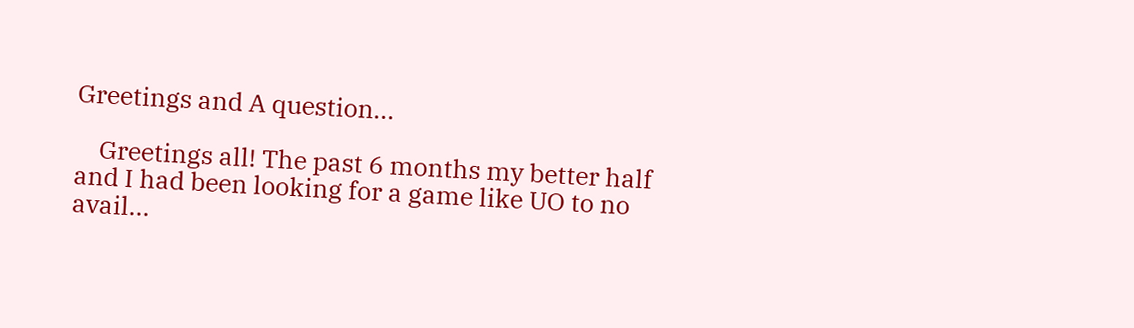Greetings and A question...

    Greetings all! The past 6 months my better half and I had been looking for a game like UO to no avail...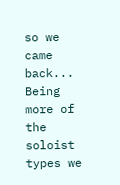so we came back... Being more of the soloist types we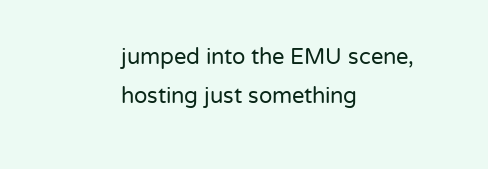jumped into the EMU scene, hosting just something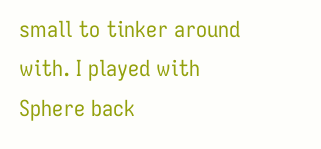small to tinker around with. I played with Sphere back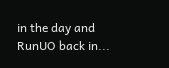in the day and RunUO back in...